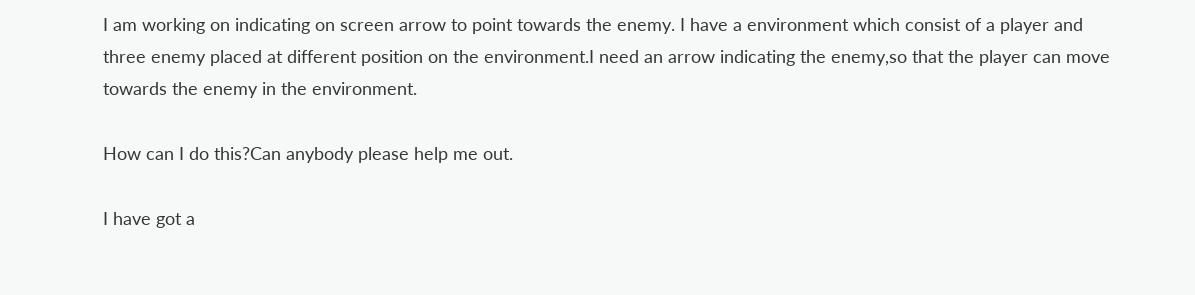I am working on indicating on screen arrow to point towards the enemy. I have a environment which consist of a player and three enemy placed at different position on the environment.I need an arrow indicating the enemy,so that the player can move towards the enemy in the environment.

How can I do this?Can anybody please help me out.

I have got a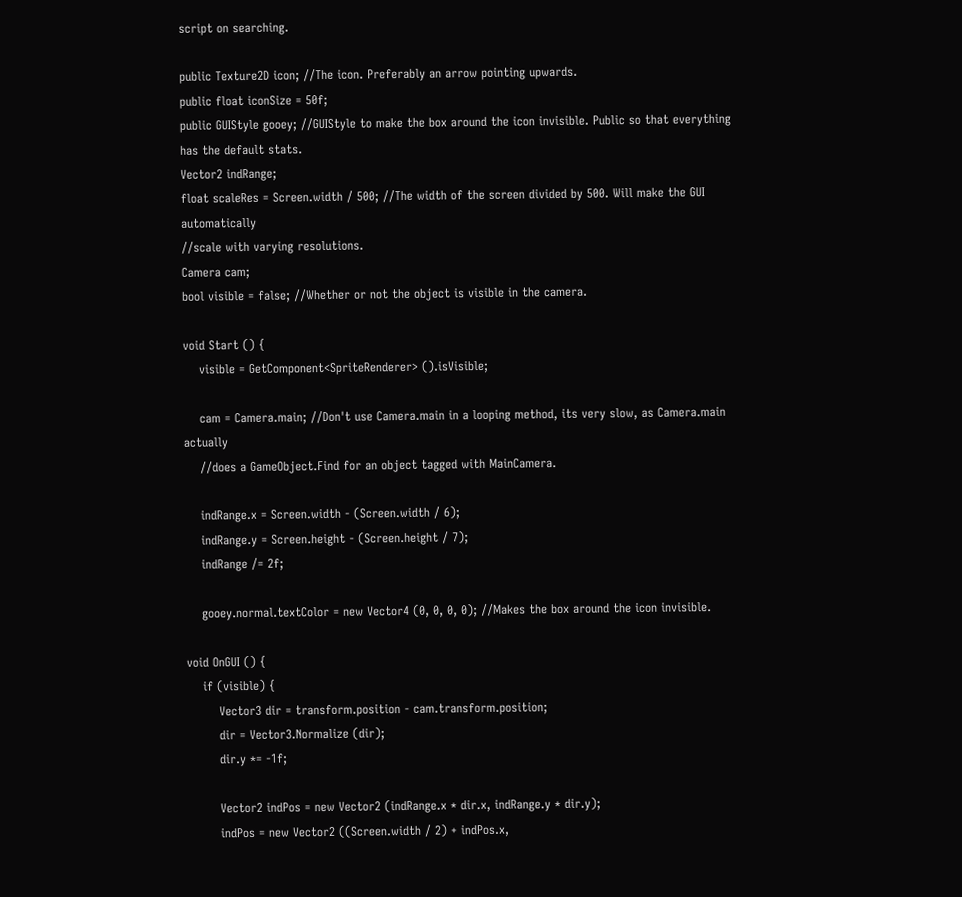script on searching.

public Texture2D icon; //The icon. Preferably an arrow pointing upwards.
public float iconSize = 50f;
public GUIStyle gooey; //GUIStyle to make the box around the icon invisible. Public so that everything has the default stats.
Vector2 indRange;
float scaleRes = Screen.width / 500; //The width of the screen divided by 500. Will make the GUI automatically
//scale with varying resolutions.
Camera cam;
bool visible = false; //Whether or not the object is visible in the camera.

void Start () {
    visible = GetComponent<SpriteRenderer> ().isVisible;

    cam = Camera.main; //Don't use Camera.main in a looping method, its very slow, as Camera.main actually
    //does a GameObject.Find for an object tagged with MainCamera.

    indRange.x = Screen.width - (Screen.width / 6);
    indRange.y = Screen.height - (Screen.height / 7);
    indRange /= 2f;

    gooey.normal.textColor = new Vector4 (0, 0, 0, 0); //Makes the box around the icon invisible.

void OnGUI () {
    if (visible) {
        Vector3 dir = transform.position - cam.transform.position;
        dir = Vector3.Normalize (dir);
        dir.y *= -1f;

        Vector2 indPos = new Vector2 (indRange.x * dir.x, indRange.y * dir.y);
        indPos = new Vector2 ((Screen.width / 2) + indPos.x,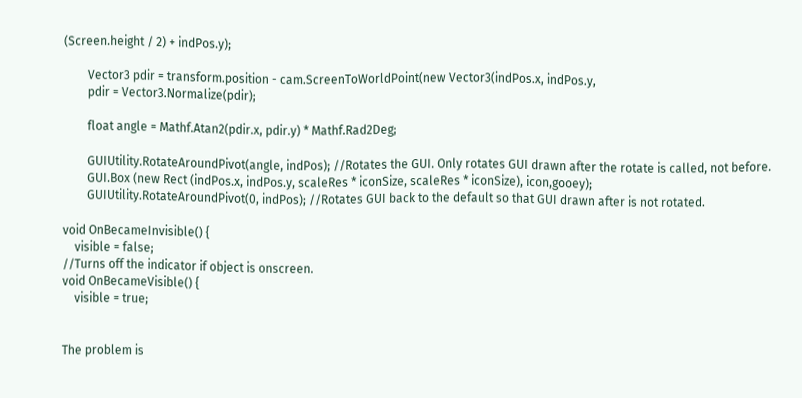(Screen.height / 2) + indPos.y);

        Vector3 pdir = transform.position - cam.ScreenToWorldPoint(new Vector3(indPos.x, indPos.y,
        pdir = Vector3.Normalize(pdir);

        float angle = Mathf.Atan2(pdir.x, pdir.y) * Mathf.Rad2Deg;

        GUIUtility.RotateAroundPivot(angle, indPos); //Rotates the GUI. Only rotates GUI drawn after the rotate is called, not before.
        GUI.Box (new Rect (indPos.x, indPos.y, scaleRes * iconSize, scaleRes * iconSize), icon,gooey);
        GUIUtility.RotateAroundPivot(0, indPos); //Rotates GUI back to the default so that GUI drawn after is not rotated.

void OnBecameInvisible() {
    visible = false;
//Turns off the indicator if object is onscreen.
void OnBecameVisible() {
    visible = true;


The problem is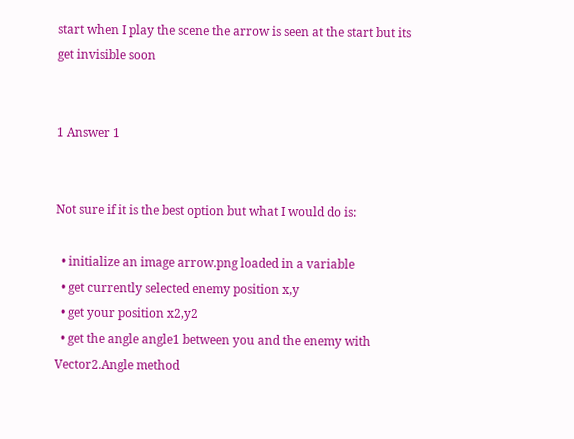start when I play the scene the arrow is seen at the start but its get invisible soon


1 Answer 1


Not sure if it is the best option but what I would do is:

  • initialize an image arrow.png loaded in a variable
  • get currently selected enemy position x,y
  • get your position x2,y2
  • get the angle angle1 between you and the enemy with Vector2.Angle method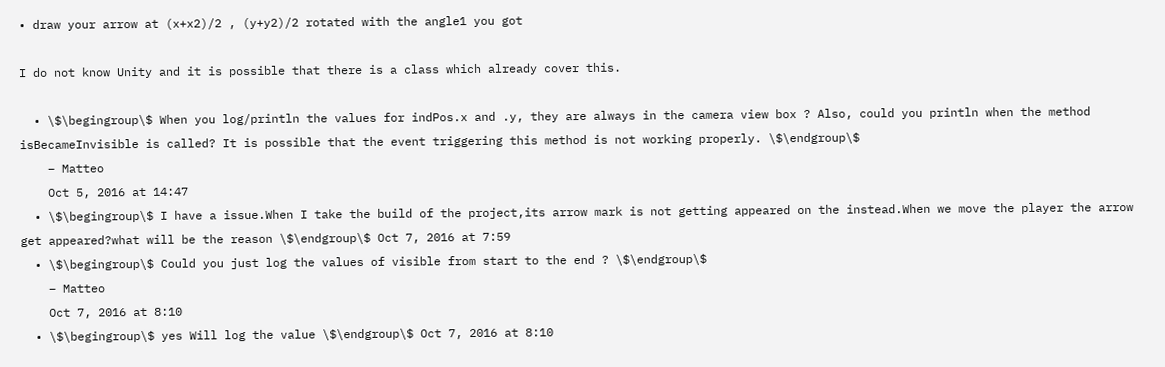• draw your arrow at (x+x2)/2 , (y+y2)/2 rotated with the angle1 you got

I do not know Unity and it is possible that there is a class which already cover this.

  • \$\begingroup\$ When you log/println the values for indPos.x and .y, they are always in the camera view box ? Also, could you println when the method isBecameInvisible is called? It is possible that the event triggering this method is not working properly. \$\endgroup\$
    – Matteo
    Oct 5, 2016 at 14:47
  • \$\begingroup\$ I have a issue.When I take the build of the project,its arrow mark is not getting appeared on the instead.When we move the player the arrow get appeared?what will be the reason \$\endgroup\$ Oct 7, 2016 at 7:59
  • \$\begingroup\$ Could you just log the values of visible from start to the end ? \$\endgroup\$
    – Matteo
    Oct 7, 2016 at 8:10
  • \$\begingroup\$ yes Will log the value \$\endgroup\$ Oct 7, 2016 at 8:10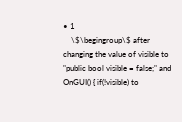• 1
    \$\begingroup\$ after changing the value of visible to "public bool visible = false;" and OnGUI() { if(!visible) to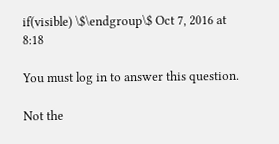if(visible) \$\endgroup\$ Oct 7, 2016 at 8:18

You must log in to answer this question.

Not the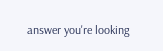answer you're looking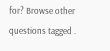for? Browse other questions tagged .